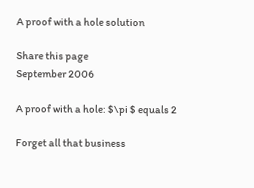A proof with a hole solution

Share this page
September 2006

A proof with a hole: $\pi $ equals 2

Forget all that business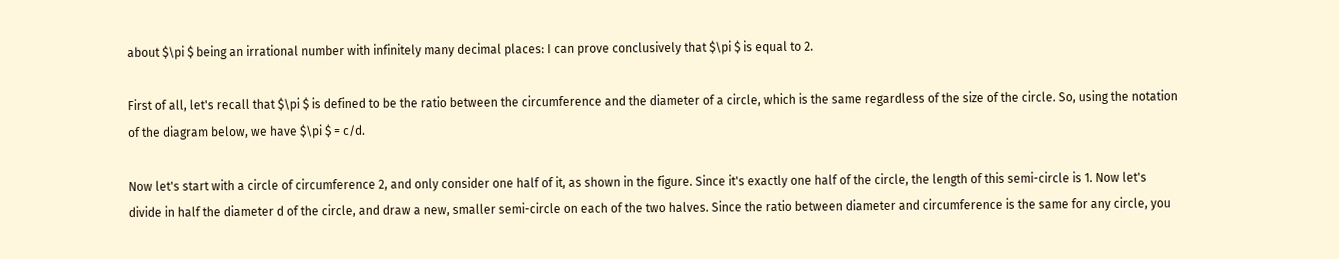about $\pi $ being an irrational number with infinitely many decimal places: I can prove conclusively that $\pi $ is equal to 2.

First of all, let's recall that $\pi $ is defined to be the ratio between the circumference and the diameter of a circle, which is the same regardless of the size of the circle. So, using the notation of the diagram below, we have $\pi $ = c/d.

Now let's start with a circle of circumference 2, and only consider one half of it, as shown in the figure. Since it's exactly one half of the circle, the length of this semi-circle is 1. Now let's divide in half the diameter d of the circle, and draw a new, smaller semi-circle on each of the two halves. Since the ratio between diameter and circumference is the same for any circle, you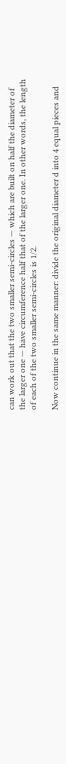can work out that the two smaller semi-circles — which are built on half the diameter of the larger one — have circumference half that of the larger one. In other words, the length of each of the two smaller semi-circles is 1/2.

Now continue in the same manner: divide the original diameter d into 4 equal pieces and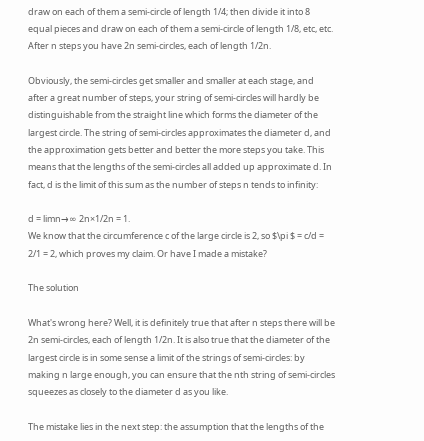draw on each of them a semi-circle of length 1/4; then divide it into 8 equal pieces and draw on each of them a semi-circle of length 1/8, etc, etc. After n steps you have 2n semi-circles, each of length 1/2n.

Obviously, the semi-circles get smaller and smaller at each stage, and after a great number of steps, your string of semi-circles will hardly be distinguishable from the straight line which forms the diameter of the largest circle. The string of semi-circles approximates the diameter d, and the approximation gets better and better the more steps you take. This means that the lengths of the semi-circles all added up approximate d. In fact, d is the limit of this sum as the number of steps n tends to infinity:

d = limn→∞ 2n×1/2n = 1.
We know that the circumference c of the large circle is 2, so $\pi $ = c/d = 2/1 = 2, which proves my claim. Or have I made a mistake?

The solution

What's wrong here? Well, it is definitely true that after n steps there will be 2n semi-circles, each of length 1/2n. It is also true that the diameter of the largest circle is in some sense a limit of the strings of semi-circles: by making n large enough, you can ensure that the nth string of semi-circles squeezes as closely to the diameter d as you like.

The mistake lies in the next step: the assumption that the lengths of the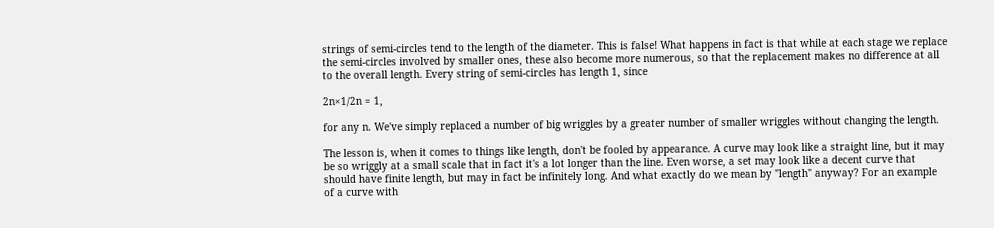strings of semi-circles tend to the length of the diameter. This is false! What happens in fact is that while at each stage we replace the semi-circles involved by smaller ones, these also become more numerous, so that the replacement makes no difference at all to the overall length. Every string of semi-circles has length 1, since

2n×1/2n = 1,

for any n. We've simply replaced a number of big wriggles by a greater number of smaller wriggles without changing the length.

The lesson is, when it comes to things like length, don't be fooled by appearance. A curve may look like a straight line, but it may be so wriggly at a small scale that in fact it's a lot longer than the line. Even worse, a set may look like a decent curve that should have finite length, but may in fact be infinitely long. And what exactly do we mean by "length" anyway? For an example of a curve with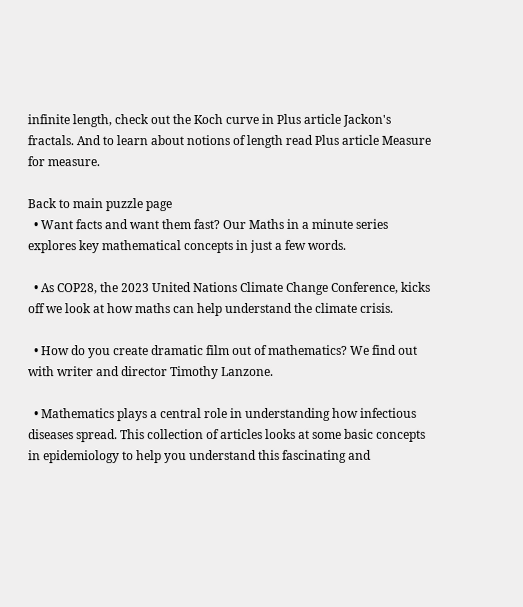infinite length, check out the Koch curve in Plus article Jackon's fractals. And to learn about notions of length read Plus article Measure for measure.

Back to main puzzle page
  • Want facts and want them fast? Our Maths in a minute series explores key mathematical concepts in just a few words.

  • As COP28, the 2023 United Nations Climate Change Conference, kicks off we look at how maths can help understand the climate crisis.

  • How do you create dramatic film out of mathematics? We find out with writer and director Timothy Lanzone.

  • Mathematics plays a central role in understanding how infectious diseases spread. This collection of articles looks at some basic concepts in epidemiology to help you understand this fascinating and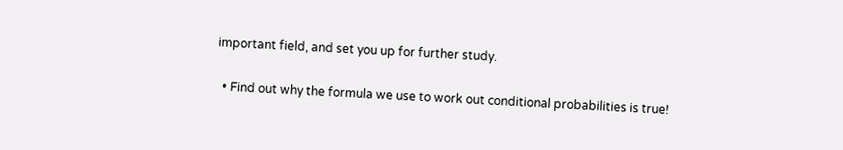important field, and set you up for further study.

  • Find out why the formula we use to work out conditional probabilities is true!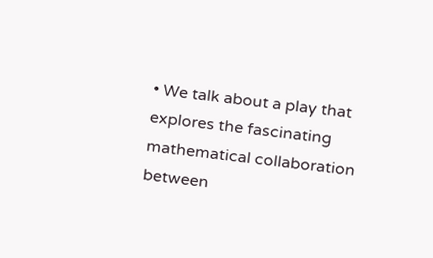• We talk about a play that explores the fascinating mathematical collaboration between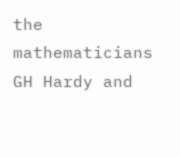the mathematicians GH Hardy and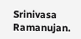Srinivasa Ramanujan.